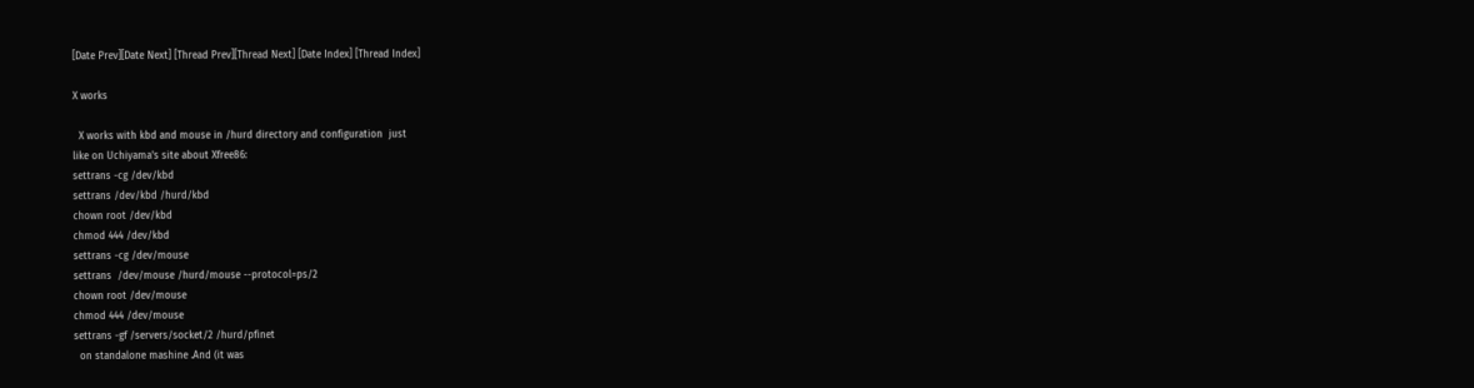[Date Prev][Date Next] [Thread Prev][Thread Next] [Date Index] [Thread Index]

X works

  X works with kbd and mouse in /hurd directory and configuration  just
like on Uchiyama's site about Xfree86:
settrans -cg /dev/kbd
settrans /dev/kbd /hurd/kbd
chown root /dev/kbd
chmod 444 /dev/kbd
settrans -cg /dev/mouse
settrans  /dev/mouse /hurd/mouse --protocol=ps/2
chown root /dev/mouse
chmod 444 /dev/mouse
settrans -gf /servers/socket/2 /hurd/pfinet
  on standalone mashine .And (it was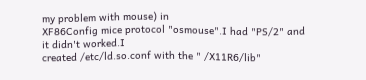my problem with mouse) in
XF86Config mice protocol "osmouse".I had "PS/2" and it didn't worked.I
created /etc/ld.so.conf with the " /X11R6/lib"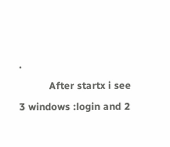.
          After startx i see 3 windows :login and 2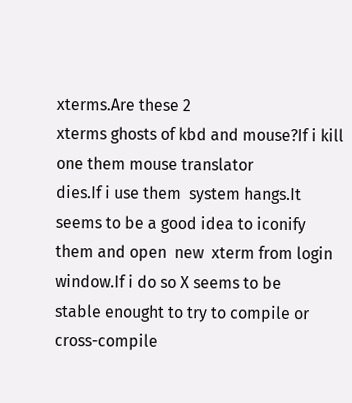xterms.Are these 2
xterms ghosts of kbd and mouse?If i kill one them mouse translator
dies.If i use them  system hangs.It seems to be a good idea to iconify
them and open  new  xterm from login window.If i do so X seems to be
stable enought to try to compile or cross-compile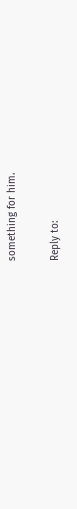something for him.

Reply to: